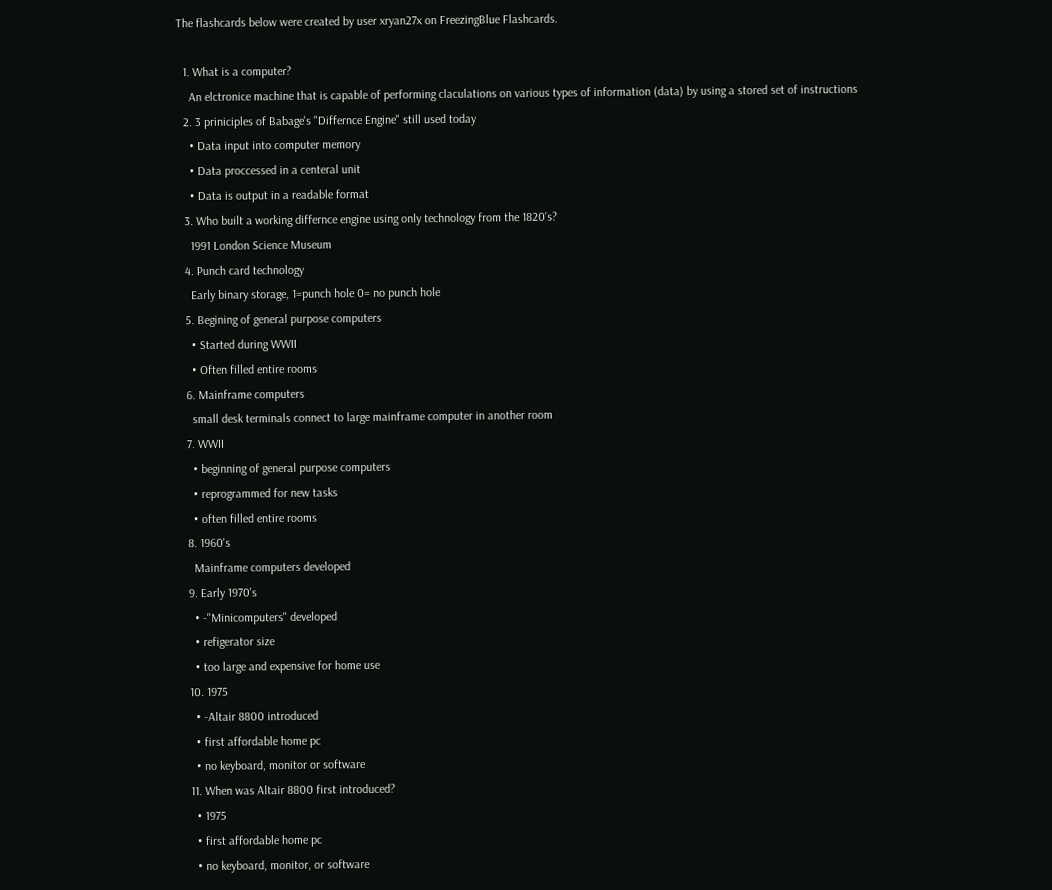The flashcards below were created by user xryan27x on FreezingBlue Flashcards.

  1. What is a computer?
    An elctronice machine that is capable of performing claculations on various types of information (data) by using a stored set of instructions
  2. 3 priniciples of Babage's "Differnce Engine" still used today
    • Data input into computer memory
    • Data proccessed in a centeral unit
    • Data is output in a readable format
  3. Who built a working differnce engine using only technology from the 1820's?
    1991 London Science Museum
  4. Punch card technology
    Early binary storage, 1=punch hole 0= no punch hole
  5. Begining of general purpose computers
    • Started during WWII
    • Often filled entire rooms
  6. Mainframe computers
    small desk terminals connect to large mainframe computer in another room
  7. WWII
    • beginning of general purpose computers
    • reprogrammed for new tasks
    • often filled entire rooms
  8. 1960's
    Mainframe computers developed
  9. Early 1970's
    • -"Minicomputers" developed
    • refigerator size
    • too large and expensive for home use
  10. 1975
    • -Altair 8800 introduced
    • first affordable home pc
    • no keyboard, monitor or software
  11. When was Altair 8800 first introduced?
    • 1975
    • first affordable home pc
    • no keyboard, monitor, or software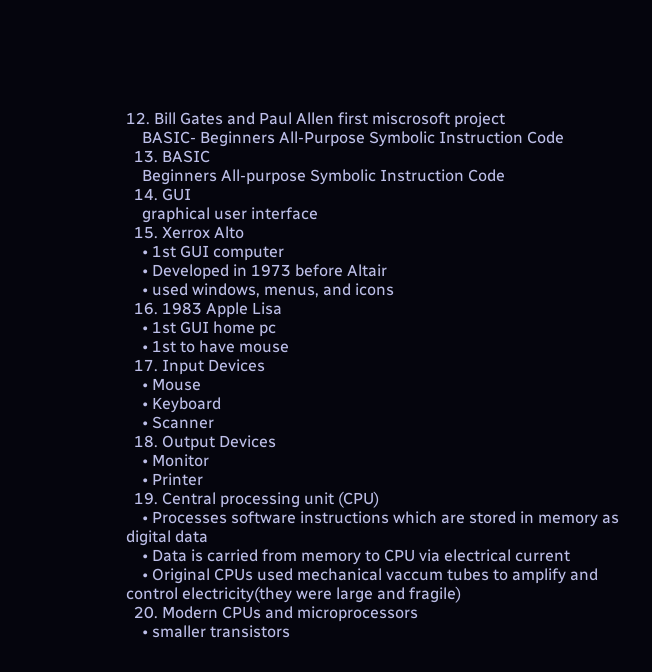12. Bill Gates and Paul Allen first miscrosoft project
    BASIC- Beginners All-Purpose Symbolic Instruction Code
  13. BASIC
    Beginners All-purpose Symbolic Instruction Code
  14. GUI
    graphical user interface
  15. Xerrox Alto
    • 1st GUI computer
    • Developed in 1973 before Altair
    • used windows, menus, and icons
  16. 1983 Apple Lisa
    • 1st GUI home pc
    • 1st to have mouse
  17. Input Devices
    • Mouse
    • Keyboard
    • Scanner
  18. Output Devices
    • Monitor
    • Printer
  19. Central processing unit (CPU)
    • Processes software instructions which are stored in memory as digital data
    • Data is carried from memory to CPU via electrical current
    • Original CPUs used mechanical vaccum tubes to amplify and control electricity(they were large and fragile)
  20. Modern CPUs and microprocessors
    • smaller transistors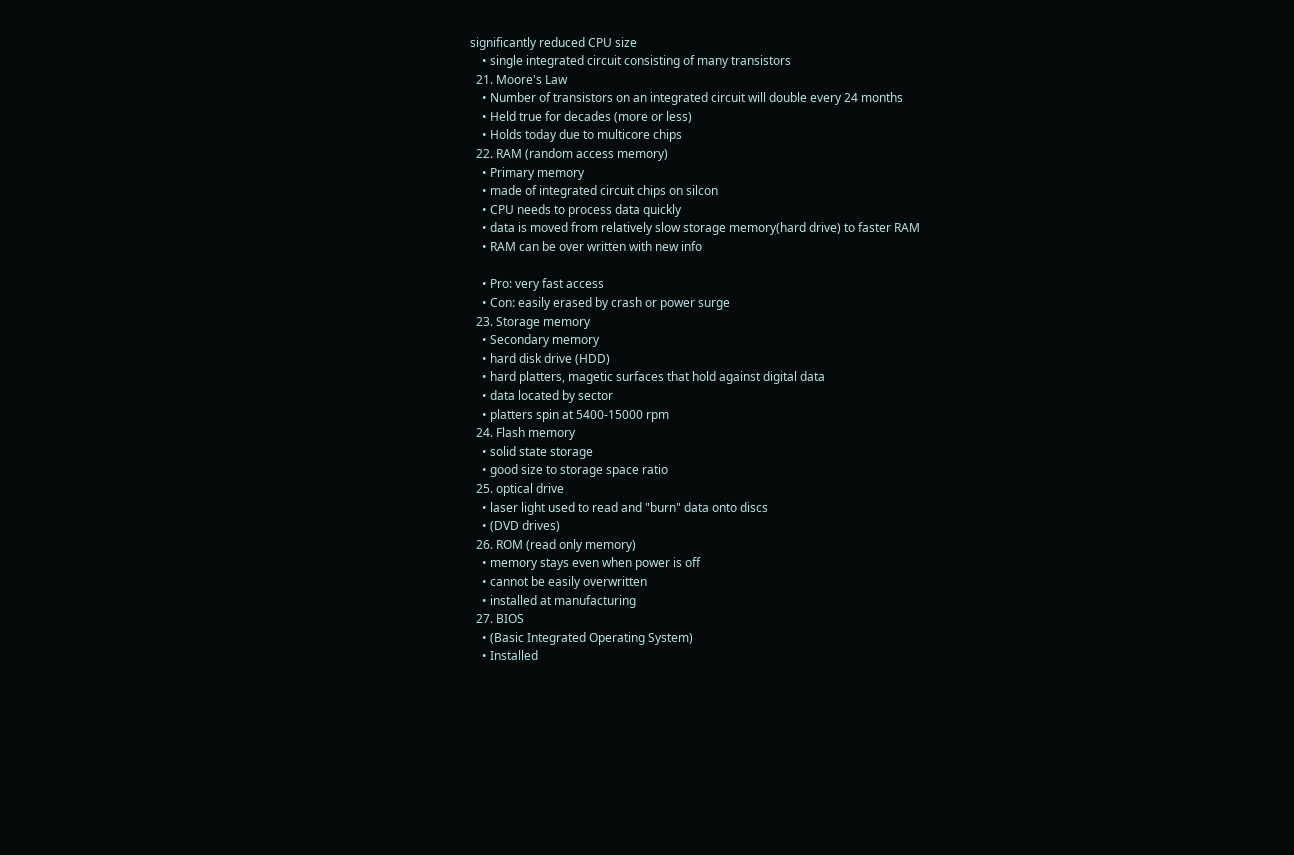significantly reduced CPU size
    • single integrated circuit consisting of many transistors
  21. Moore's Law
    • Number of transistors on an integrated circuit will double every 24 months
    • Held true for decades (more or less)
    • Holds today due to multicore chips
  22. RAM (random access memory)
    • Primary memory
    • made of integrated circuit chips on silcon
    • CPU needs to process data quickly
    • data is moved from relatively slow storage memory(hard drive) to faster RAM
    • RAM can be over written with new info

    • Pro: very fast access
    • Con: easily erased by crash or power surge
  23. Storage memory
    • Secondary memory
    • hard disk drive (HDD)
    • hard platters, magetic surfaces that hold against digital data
    • data located by sector
    • platters spin at 5400-15000 rpm
  24. Flash memory
    • solid state storage
    • good size to storage space ratio
  25. optical drive
    • laser light used to read and "burn" data onto discs
    • (DVD drives)
  26. ROM (read only memory)
    • memory stays even when power is off
    • cannot be easily overwritten
    • installed at manufacturing
  27. BIOS
    • (Basic Integrated Operating System)
    • Installed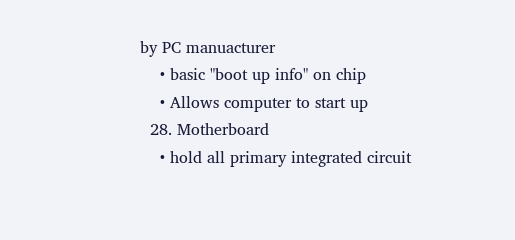by PC manuacturer
    • basic "boot up info" on chip
    • Allows computer to start up
  28. Motherboard
    • hold all primary integrated circuit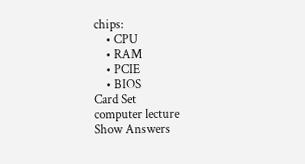chips:
    • CPU
    • RAM
    • PCIE
    • BIOS
Card Set
computer lecture
Show Answers